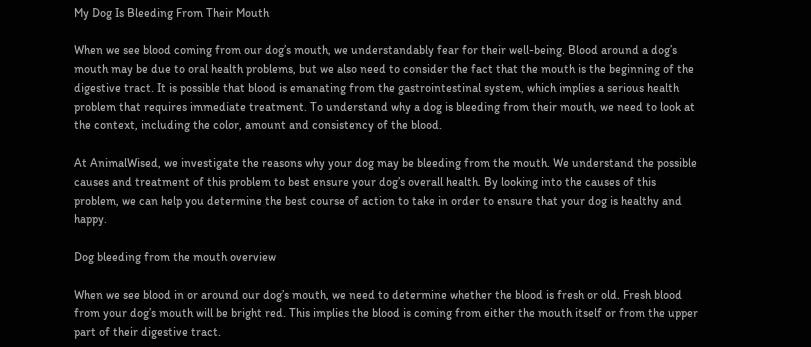My Dog Is Bleeding From Their Mouth

When we see blood coming from our dog’s mouth, we understandably fear for their well-being. Blood around a dog’s mouth may be due to oral health problems, but we also need to consider the fact that the mouth is the beginning of the digestive tract. It is possible that blood is emanating from the gastrointestinal system, which implies a serious health problem that requires immediate treatment. To understand why a dog is bleeding from their mouth, we need to look at the context, including the color, amount and consistency of the blood.

At AnimalWised, we investigate the reasons why your dog may be bleeding from the mouth. We understand the possible causes and treatment of this problem to best ensure your dog’s overall health. By looking into the causes of this problem, we can help you determine the best course of action to take in order to ensure that your dog is healthy and happy.

Dog bleeding from the mouth overview

When we see blood in or around our dog’s mouth, we need to determine whether the blood is fresh or old. Fresh blood from your dog’s mouth will be bright red. This implies the blood is coming from either the mouth itself or from the upper part of their digestive tract.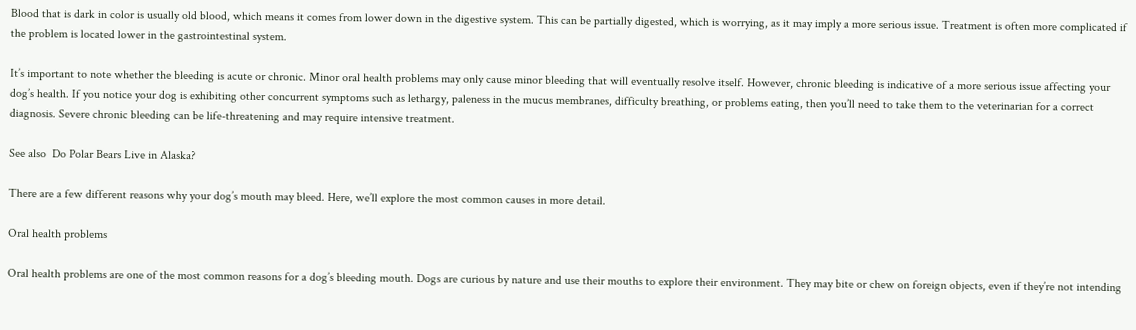Blood that is dark in color is usually old blood, which means it comes from lower down in the digestive system. This can be partially digested, which is worrying, as it may imply a more serious issue. Treatment is often more complicated if the problem is located lower in the gastrointestinal system.

It’s important to note whether the bleeding is acute or chronic. Minor oral health problems may only cause minor bleeding that will eventually resolve itself. However, chronic bleeding is indicative of a more serious issue affecting your dog’s health. If you notice your dog is exhibiting other concurrent symptoms such as lethargy, paleness in the mucus membranes, difficulty breathing, or problems eating, then you’ll need to take them to the veterinarian for a correct diagnosis. Severe chronic bleeding can be life-threatening and may require intensive treatment.

See also  Do Polar Bears Live in Alaska?

There are a few different reasons why your dog’s mouth may bleed. Here, we’ll explore the most common causes in more detail.

Oral health problems

Oral health problems are one of the most common reasons for a dog’s bleeding mouth. Dogs are curious by nature and use their mouths to explore their environment. They may bite or chew on foreign objects, even if they’re not intending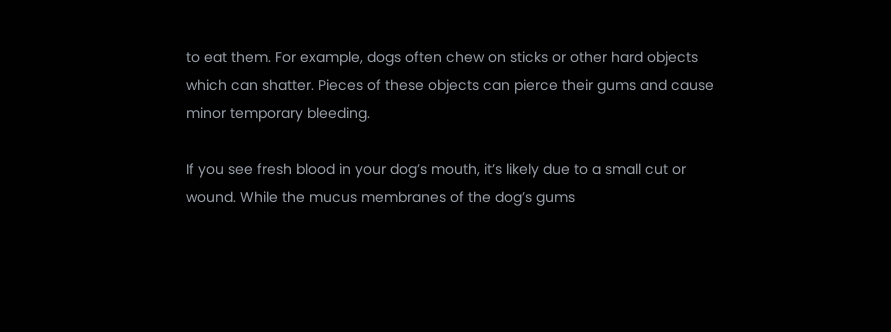to eat them. For example, dogs often chew on sticks or other hard objects which can shatter. Pieces of these objects can pierce their gums and cause minor temporary bleeding.

If you see fresh blood in your dog’s mouth, it’s likely due to a small cut or wound. While the mucus membranes of the dog’s gums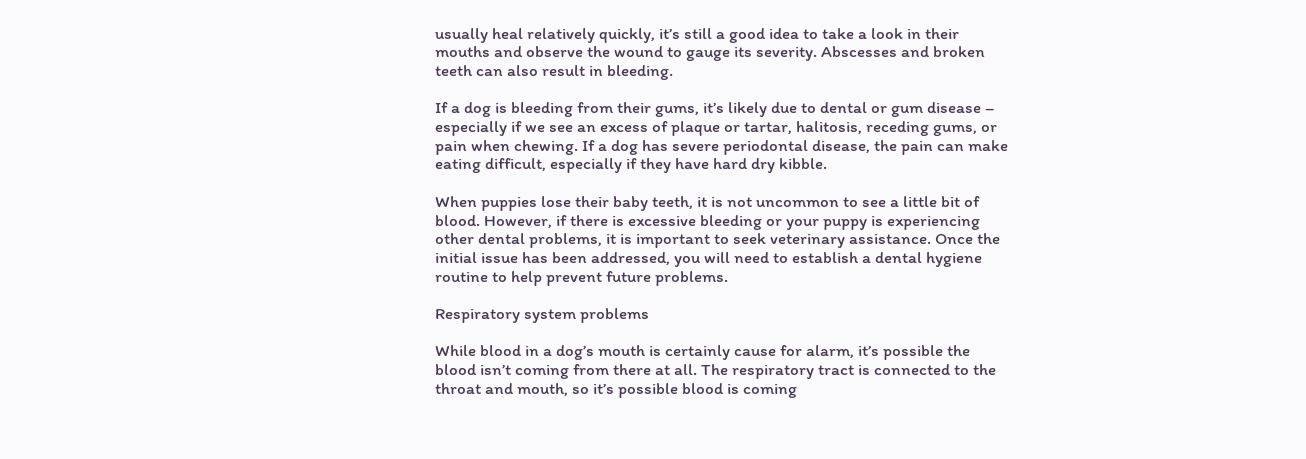usually heal relatively quickly, it’s still a good idea to take a look in their mouths and observe the wound to gauge its severity. Abscesses and broken teeth can also result in bleeding.

If a dog is bleeding from their gums, it’s likely due to dental or gum disease – especially if we see an excess of plaque or tartar, halitosis, receding gums, or pain when chewing. If a dog has severe periodontal disease, the pain can make eating difficult, especially if they have hard dry kibble.

When puppies lose their baby teeth, it is not uncommon to see a little bit of blood. However, if there is excessive bleeding or your puppy is experiencing other dental problems, it is important to seek veterinary assistance. Once the initial issue has been addressed, you will need to establish a dental hygiene routine to help prevent future problems.

Respiratory system problems

While blood in a dog’s mouth is certainly cause for alarm, it’s possible the blood isn’t coming from there at all. The respiratory tract is connected to the throat and mouth, so it’s possible blood is coming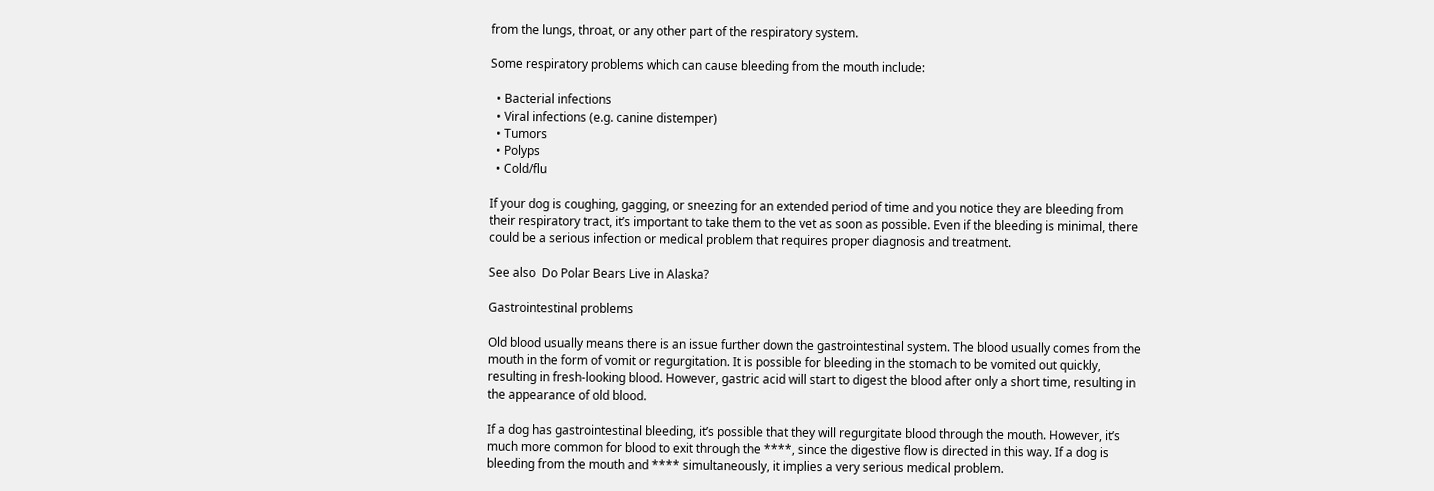from the lungs, throat, or any other part of the respiratory system.

Some respiratory problems which can cause bleeding from the mouth include:

  • Bacterial infections
  • Viral infections (e.g. canine distemper)
  • Tumors
  • Polyps
  • Cold/flu

If your dog is coughing, gagging, or sneezing for an extended period of time and you notice they are bleeding from their respiratory tract, it’s important to take them to the vet as soon as possible. Even if the bleeding is minimal, there could be a serious infection or medical problem that requires proper diagnosis and treatment.

See also  Do Polar Bears Live in Alaska?

Gastrointestinal problems

Old blood usually means there is an issue further down the gastrointestinal system. The blood usually comes from the mouth in the form of vomit or regurgitation. It is possible for bleeding in the stomach to be vomited out quickly, resulting in fresh-looking blood. However, gastric acid will start to digest the blood after only a short time, resulting in the appearance of old blood.

If a dog has gastrointestinal bleeding, it’s possible that they will regurgitate blood through the mouth. However, it’s much more common for blood to exit through the ****, since the digestive flow is directed in this way. If a dog is bleeding from the mouth and **** simultaneously, it implies a very serious medical problem.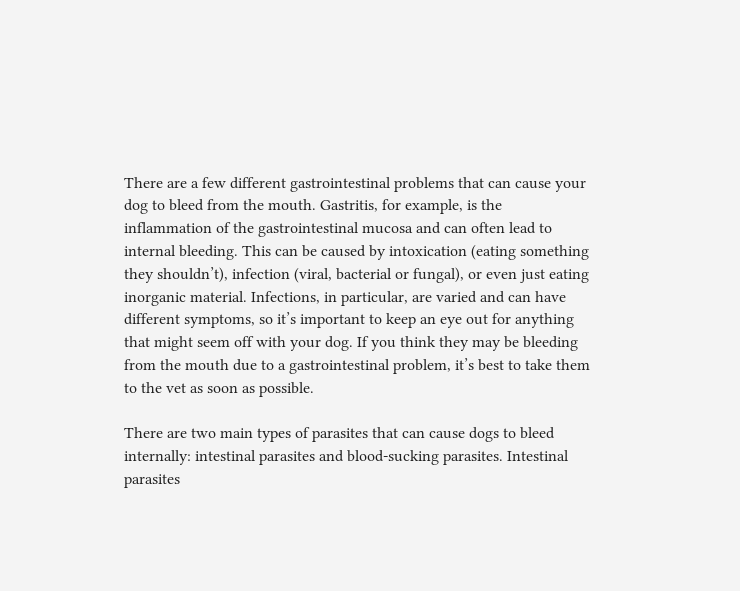There are a few different gastrointestinal problems that can cause your dog to bleed from the mouth. Gastritis, for example, is the inflammation of the gastrointestinal mucosa and can often lead to internal bleeding. This can be caused by intoxication (eating something they shouldn’t), infection (viral, bacterial or fungal), or even just eating inorganic material. Infections, in particular, are varied and can have different symptoms, so it’s important to keep an eye out for anything that might seem off with your dog. If you think they may be bleeding from the mouth due to a gastrointestinal problem, it’s best to take them to the vet as soon as possible.

There are two main types of parasites that can cause dogs to bleed internally: intestinal parasites and blood-sucking parasites. Intestinal parasites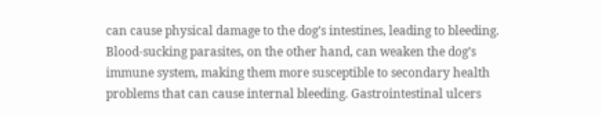can cause physical damage to the dog’s intestines, leading to bleeding. Blood-sucking parasites, on the other hand, can weaken the dog’s immune system, making them more susceptible to secondary health problems that can cause internal bleeding. Gastrointestinal ulcers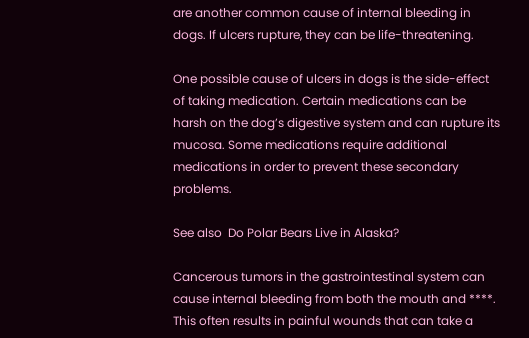are another common cause of internal bleeding in dogs. If ulcers rupture, they can be life-threatening.

One possible cause of ulcers in dogs is the side-effect of taking medication. Certain medications can be harsh on the dog’s digestive system and can rupture its mucosa. Some medications require additional medications in order to prevent these secondary problems.

See also  Do Polar Bears Live in Alaska?

Cancerous tumors in the gastrointestinal system can cause internal bleeding from both the mouth and ****. This often results in painful wounds that can take a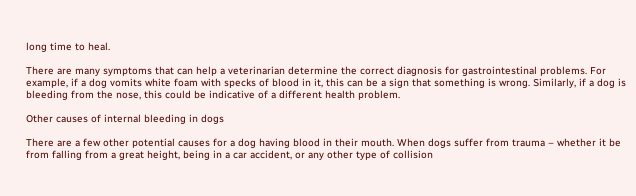long time to heal.

There are many symptoms that can help a veterinarian determine the correct diagnosis for gastrointestinal problems. For example, if a dog vomits white foam with specks of blood in it, this can be a sign that something is wrong. Similarly, if a dog is bleeding from the nose, this could be indicative of a different health problem.

Other causes of internal bleeding in dogs

There are a few other potential causes for a dog having blood in their mouth. When dogs suffer from trauma – whether it be from falling from a great height, being in a car accident, or any other type of collision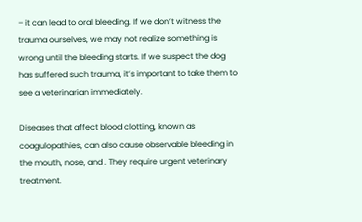– it can lead to oral bleeding. If we don’t witness the trauma ourselves, we may not realize something is wrong until the bleeding starts. If we suspect the dog has suffered such trauma, it’s important to take them to see a veterinarian immediately.

Diseases that affect blood clotting, known as coagulopathies, can also cause observable bleeding in the mouth, nose, and . They require urgent veterinary treatment.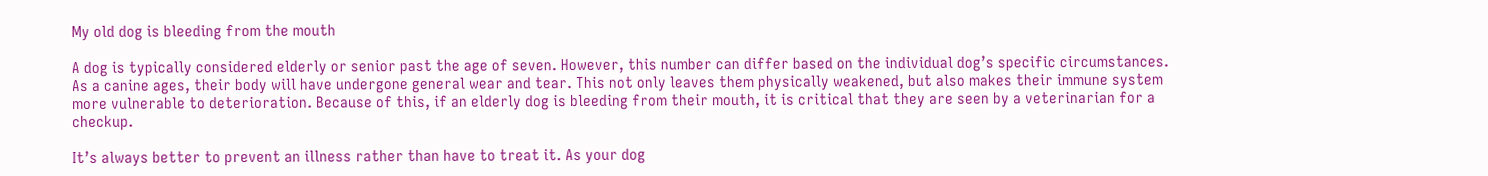My old dog is bleeding from the mouth

A dog is typically considered elderly or senior past the age of seven. However, this number can differ based on the individual dog’s specific circumstances. As a canine ages, their body will have undergone general wear and tear. This not only leaves them physically weakened, but also makes their immune system more vulnerable to deterioration. Because of this, if an elderly dog is bleeding from their mouth, it is critical that they are seen by a veterinarian for a checkup.

It’s always better to prevent an illness rather than have to treat it. As your dog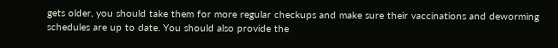gets older, you should take them for more regular checkups and make sure their vaccinations and deworming schedules are up to date. You should also provide the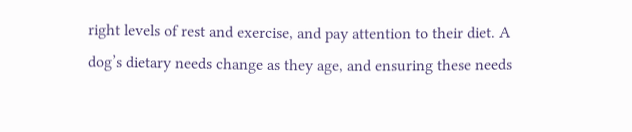right levels of rest and exercise, and pay attention to their diet. A dog’s dietary needs change as they age, and ensuring these needs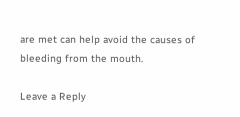are met can help avoid the causes of bleeding from the mouth.

Leave a Reply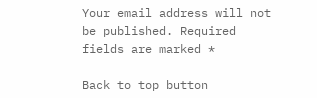Your email address will not be published. Required fields are marked *

Back to top button